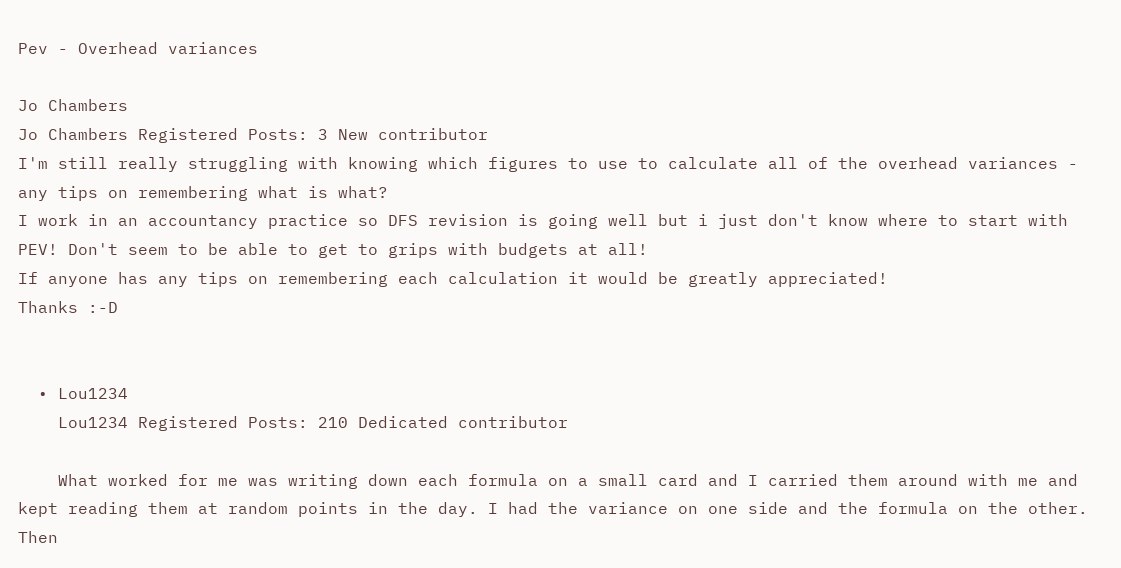Pev - Overhead variances

Jo Chambers
Jo Chambers Registered Posts: 3 New contributor
I'm still really struggling with knowing which figures to use to calculate all of the overhead variances - any tips on remembering what is what?
I work in an accountancy practice so DFS revision is going well but i just don't know where to start with PEV! Don't seem to be able to get to grips with budgets at all!
If anyone has any tips on remembering each calculation it would be greatly appreciated!
Thanks :-D


  • Lou1234
    Lou1234 Registered Posts: 210 Dedicated contributor

    What worked for me was writing down each formula on a small card and I carried them around with me and kept reading them at random points in the day. I had the variance on one side and the formula on the other. Then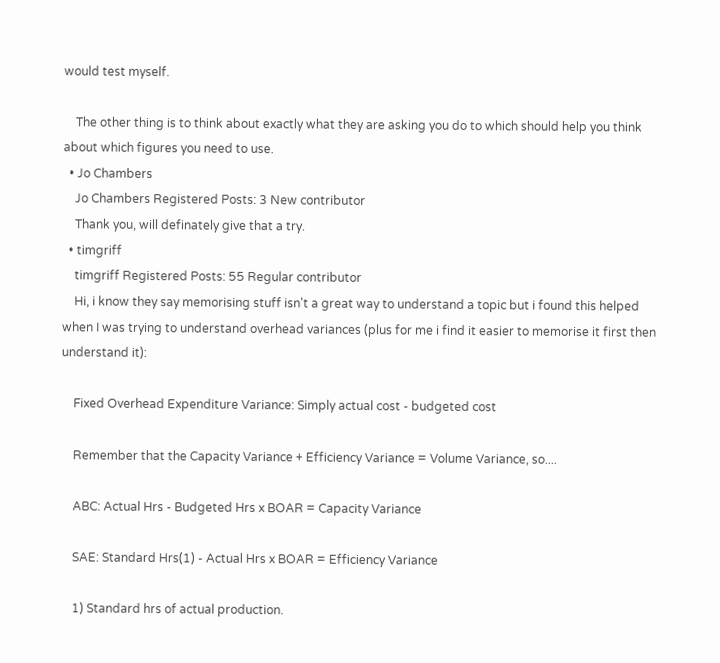would test myself.

    The other thing is to think about exactly what they are asking you do to which should help you think about which figures you need to use.
  • Jo Chambers
    Jo Chambers Registered Posts: 3 New contributor
    Thank you, will definately give that a try.
  • timgriff
    timgriff Registered Posts: 55 Regular contributor
    Hi, i know they say memorising stuff isn't a great way to understand a topic but i found this helped when I was trying to understand overhead variances (plus for me i find it easier to memorise it first then understand it):

    Fixed Overhead Expenditure Variance: Simply actual cost - budgeted cost

    Remember that the Capacity Variance + Efficiency Variance = Volume Variance, so....

    ABC: Actual Hrs - Budgeted Hrs x BOAR = Capacity Variance

    SAE: Standard Hrs(1) - Actual Hrs x BOAR = Efficiency Variance

    1) Standard hrs of actual production.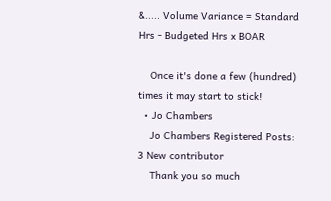&..... Volume Variance = Standard Hrs - Budgeted Hrs x BOAR

    Once it's done a few (hundred) times it may start to stick!
  • Jo Chambers
    Jo Chambers Registered Posts: 3 New contributor
    Thank you so much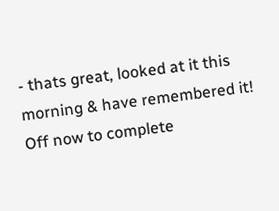- thats great, looked at it this morning & have remembered it! Off now to complete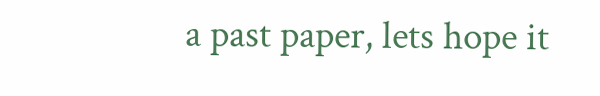a past paper, lets hope it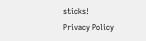sticks!
Privacy Policy